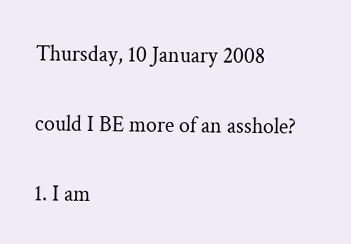Thursday, 10 January 2008

could I BE more of an asshole?

1. I am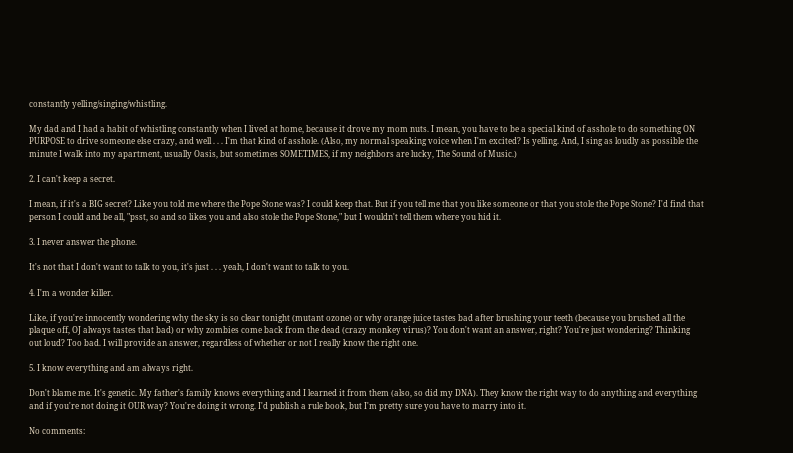constantly yelling/singing/whistling.

My dad and I had a habit of whistling constantly when I lived at home, because it drove my mom nuts. I mean, you have to be a special kind of asshole to do something ON PURPOSE to drive someone else crazy, and well . . . I'm that kind of asshole. (Also, my normal speaking voice when I'm excited? Is yelling. And, I sing as loudly as possible the minute I walk into my apartment, usually Oasis, but sometimes SOMETIMES, if my neighbors are lucky, The Sound of Music.)

2. I can't keep a secret.

I mean, if it's a BIG secret? Like you told me where the Pope Stone was? I could keep that. But if you tell me that you like someone or that you stole the Pope Stone? I'd find that person I could and be all, "psst, so and so likes you and also stole the Pope Stone," but I wouldn't tell them where you hid it.

3. I never answer the phone.

It's not that I don't want to talk to you, it's just . . . yeah, I don't want to talk to you.

4. I'm a wonder killer.

Like, if you're innocently wondering why the sky is so clear tonight (mutant ozone) or why orange juice tastes bad after brushing your teeth (because you brushed all the plaque off, OJ always tastes that bad) or why zombies come back from the dead (crazy monkey virus)? You don't want an answer, right? You're just wondering? Thinking out loud? Too bad. I will provide an answer, regardless of whether or not I really know the right one.

5. I know everything and am always right.

Don't blame me. It's genetic. My father's family knows everything and I learned it from them (also, so did my DNA). They know the right way to do anything and everything and if you're not doing it OUR way? You're doing it wrong. I'd publish a rule book, but I'm pretty sure you have to marry into it.

No comments: